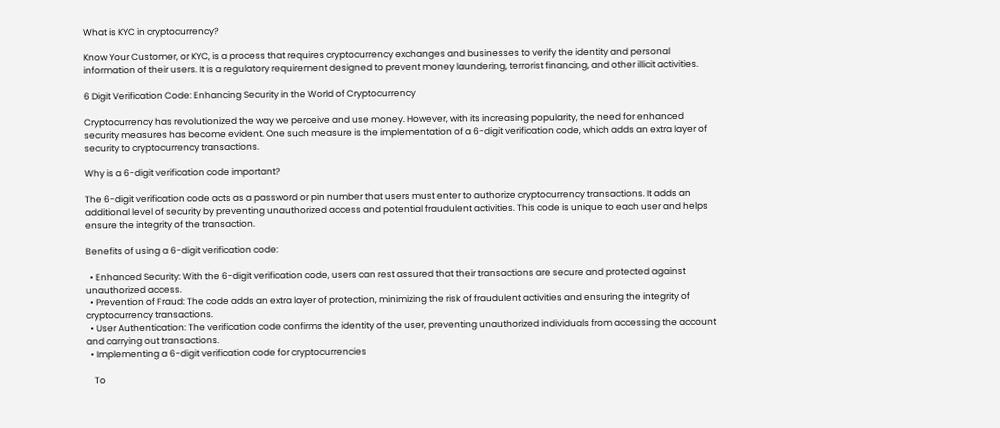What is KYC in cryptocurrency?

Know Your Customer, or KYC, is a process that requires cryptocurrency exchanges and businesses to verify the identity and personal information of their users. It is a regulatory requirement designed to prevent money laundering, terrorist financing, and other illicit activities.

6 Digit Verification Code: Enhancing Security in the World of Cryptocurrency

Cryptocurrency has revolutionized the way we perceive and use money. However, with its increasing popularity, the need for enhanced security measures has become evident. One such measure is the implementation of a 6-digit verification code, which adds an extra layer of security to cryptocurrency transactions.

Why is a 6-digit verification code important?

The 6-digit verification code acts as a password or pin number that users must enter to authorize cryptocurrency transactions. It adds an additional level of security by preventing unauthorized access and potential fraudulent activities. This code is unique to each user and helps ensure the integrity of the transaction.

Benefits of using a 6-digit verification code:

  • Enhanced Security: With the 6-digit verification code, users can rest assured that their transactions are secure and protected against unauthorized access.
  • Prevention of Fraud: The code adds an extra layer of protection, minimizing the risk of fraudulent activities and ensuring the integrity of cryptocurrency transactions.
  • User Authentication: The verification code confirms the identity of the user, preventing unauthorized individuals from accessing the account and carrying out transactions.
  • Implementing a 6-digit verification code for cryptocurrencies

    To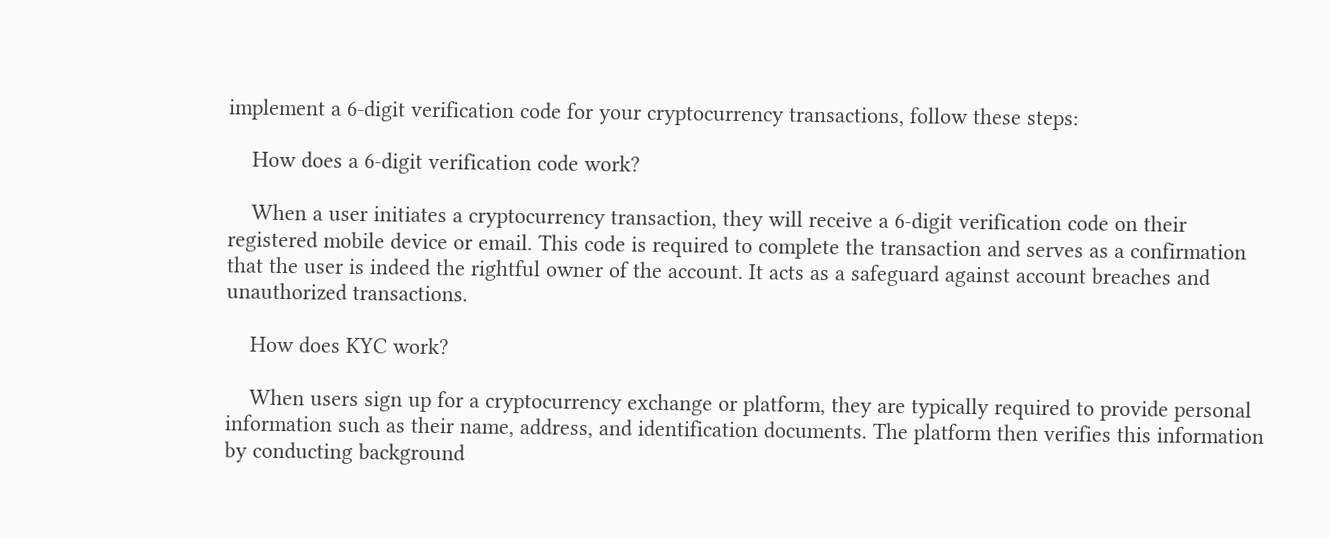implement a 6-digit verification code for your cryptocurrency transactions, follow these steps:

    How does a 6-digit verification code work?

    When a user initiates a cryptocurrency transaction, they will receive a 6-digit verification code on their registered mobile device or email. This code is required to complete the transaction and serves as a confirmation that the user is indeed the rightful owner of the account. It acts as a safeguard against account breaches and unauthorized transactions.

    How does KYC work?

    When users sign up for a cryptocurrency exchange or platform, they are typically required to provide personal information such as their name, address, and identification documents. The platform then verifies this information by conducting background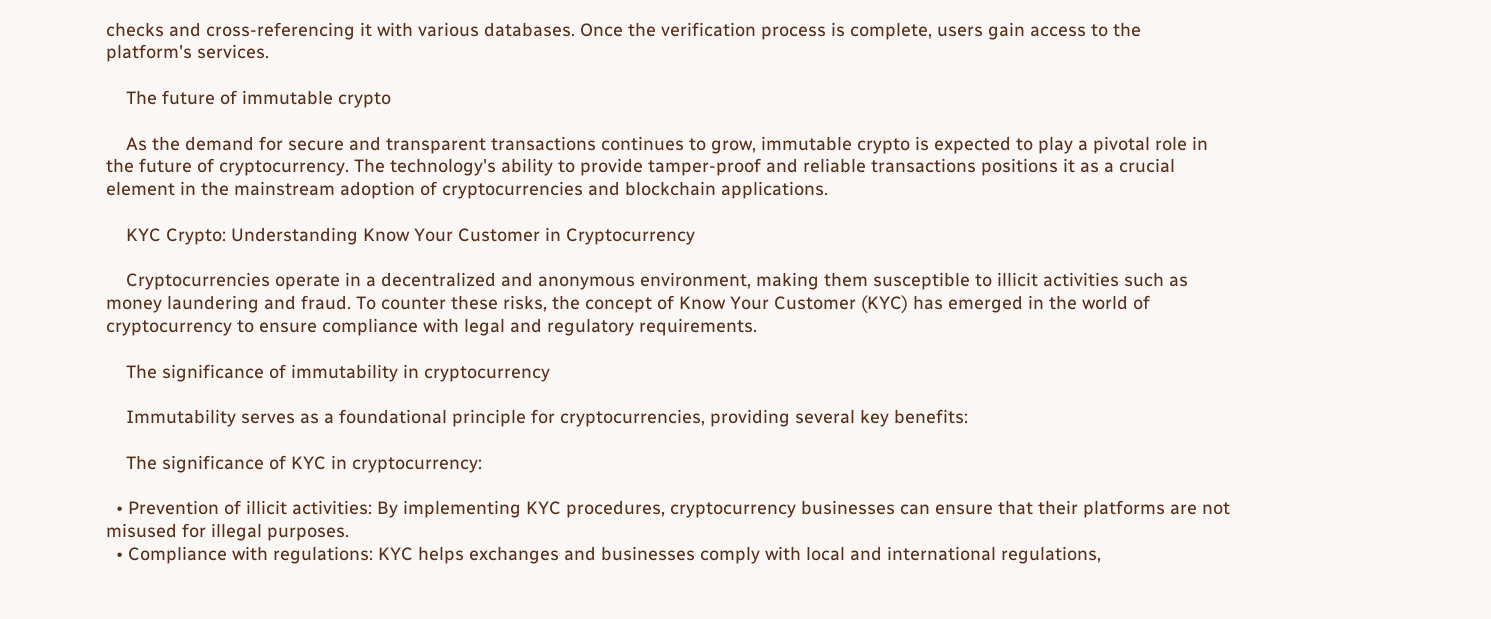checks and cross-referencing it with various databases. Once the verification process is complete, users gain access to the platform's services.

    The future of immutable crypto

    As the demand for secure and transparent transactions continues to grow, immutable crypto is expected to play a pivotal role in the future of cryptocurrency. The technology's ability to provide tamper-proof and reliable transactions positions it as a crucial element in the mainstream adoption of cryptocurrencies and blockchain applications.

    KYC Crypto: Understanding Know Your Customer in Cryptocurrency

    Cryptocurrencies operate in a decentralized and anonymous environment, making them susceptible to illicit activities such as money laundering and fraud. To counter these risks, the concept of Know Your Customer (KYC) has emerged in the world of cryptocurrency to ensure compliance with legal and regulatory requirements.

    The significance of immutability in cryptocurrency

    Immutability serves as a foundational principle for cryptocurrencies, providing several key benefits:

    The significance of KYC in cryptocurrency:

  • Prevention of illicit activities: By implementing KYC procedures, cryptocurrency businesses can ensure that their platforms are not misused for illegal purposes.
  • Compliance with regulations: KYC helps exchanges and businesses comply with local and international regulations,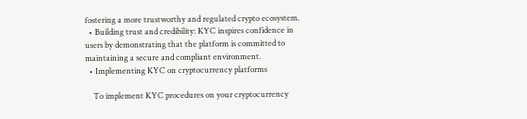fostering a more trustworthy and regulated crypto ecosystem.
  • Building trust and credibility: KYC inspires confidence in users by demonstrating that the platform is committed to maintaining a secure and compliant environment.
  • Implementing KYC on cryptocurrency platforms

    To implement KYC procedures on your cryptocurrency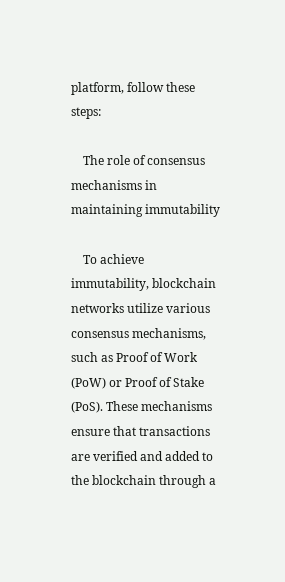platform, follow these steps:

    The role of consensus mechanisms in maintaining immutability

    To achieve immutability, blockchain networks utilize various consensus mechanisms, such as Proof of Work (PoW) or Proof of Stake (PoS). These mechanisms ensure that transactions are verified and added to the blockchain through a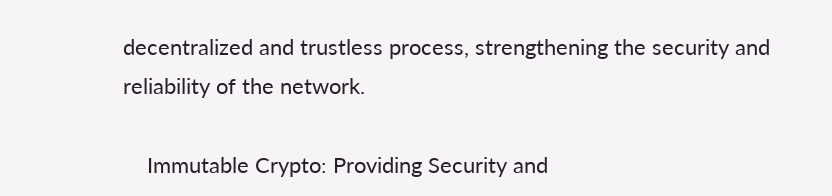decentralized and trustless process, strengthening the security and reliability of the network.

    Immutable Crypto: Providing Security and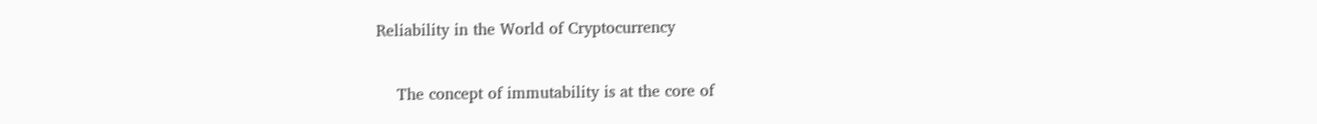Reliability in the World of Cryptocurrency

    The concept of immutability is at the core of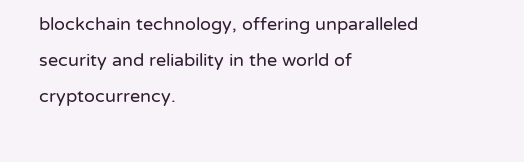blockchain technology, offering unparalleled security and reliability in the world of cryptocurrency.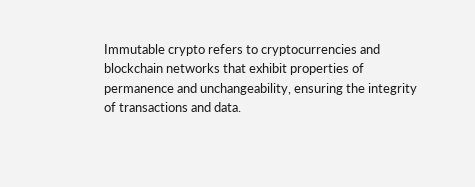Immutable crypto refers to cryptocurrencies and blockchain networks that exhibit properties of permanence and unchangeability, ensuring the integrity of transactions and data.